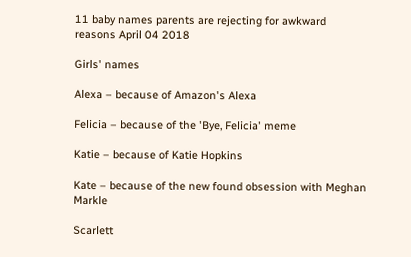11 baby names parents are rejecting for awkward reasons April 04 2018

Girls' names

Alexa – because of Amazon's Alexa

Felicia – because of the 'Bye, Felicia' meme

Katie – because of Katie Hopkins

Kate – because of the new found obsession with Meghan Markle

Scarlett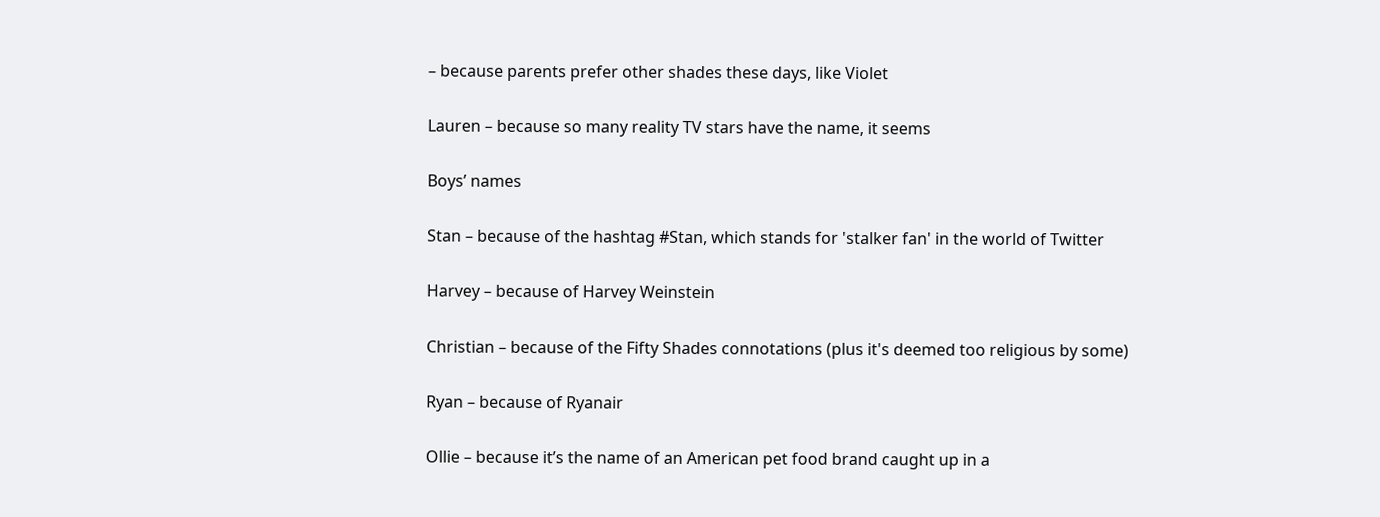– because parents prefer other shades these days, like Violet

Lauren – because so many reality TV stars have the name, it seems

Boys’ names

Stan – because of the hashtag #Stan, which stands for 'stalker fan' in the world of Twitter

Harvey – because of Harvey Weinstein

Christian – because of the Fifty Shades connotations (plus it's deemed too religious by some)

Ryan – because of Ryanair

Ollie – because it’s the name of an American pet food brand caught up in a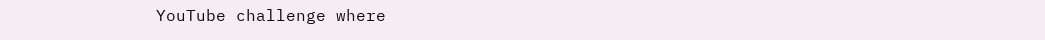YouTube challenge where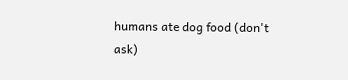humans ate dog food (don't ask)